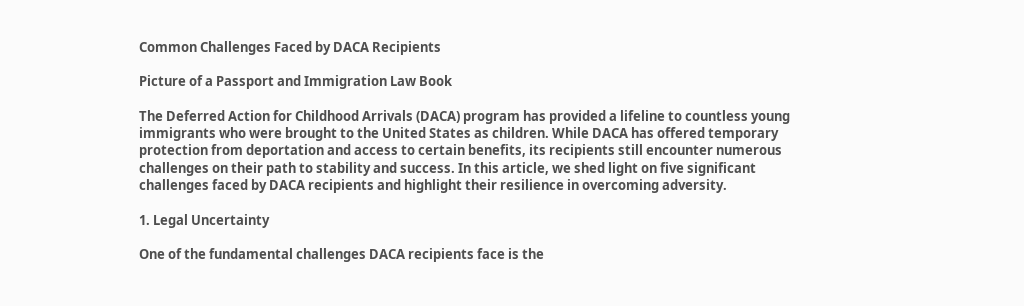Common Challenges Faced by DACA Recipients

Picture of a Passport and Immigration Law Book

The Deferred Action for Childhood Arrivals (DACA) program has provided a lifeline to countless young immigrants who were brought to the United States as children. While DACA has offered temporary protection from deportation and access to certain benefits, its recipients still encounter numerous challenges on their path to stability and success. In this article, we shed light on five significant challenges faced by DACA recipients and highlight their resilience in overcoming adversity.

1. Legal Uncertainty

One of the fundamental challenges DACA recipients face is the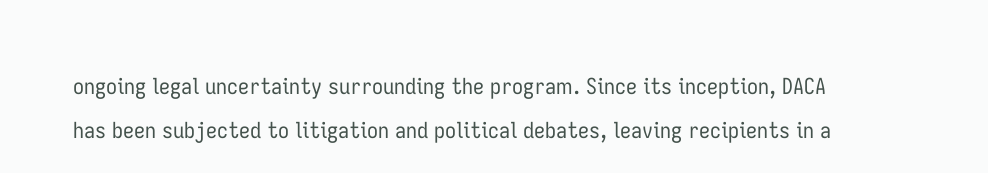ongoing legal uncertainty surrounding the program. Since its inception, DACA has been subjected to litigation and political debates, leaving recipients in a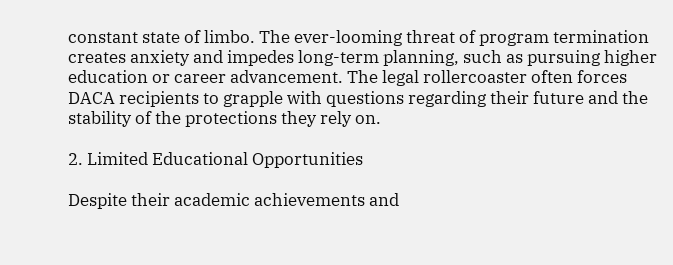constant state of limbo. The ever-looming threat of program termination creates anxiety and impedes long-term planning, such as pursuing higher education or career advancement. The legal rollercoaster often forces DACA recipients to grapple with questions regarding their future and the stability of the protections they rely on.

2. Limited Educational Opportunities

Despite their academic achievements and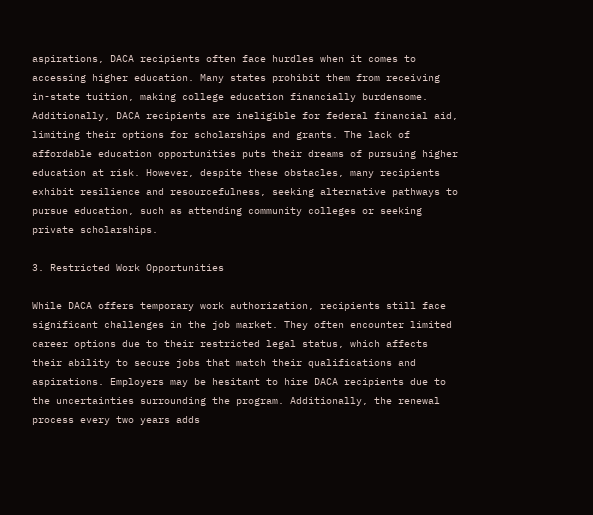aspirations, DACA recipients often face hurdles when it comes to accessing higher education. Many states prohibit them from receiving in-state tuition, making college education financially burdensome. Additionally, DACA recipients are ineligible for federal financial aid, limiting their options for scholarships and grants. The lack of affordable education opportunities puts their dreams of pursuing higher education at risk. However, despite these obstacles, many recipients exhibit resilience and resourcefulness, seeking alternative pathways to pursue education, such as attending community colleges or seeking private scholarships.

3. Restricted Work Opportunities

While DACA offers temporary work authorization, recipients still face significant challenges in the job market. They often encounter limited career options due to their restricted legal status, which affects their ability to secure jobs that match their qualifications and aspirations. Employers may be hesitant to hire DACA recipients due to the uncertainties surrounding the program. Additionally, the renewal process every two years adds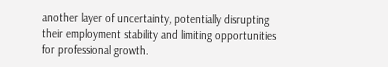another layer of uncertainty, potentially disrupting their employment stability and limiting opportunities for professional growth.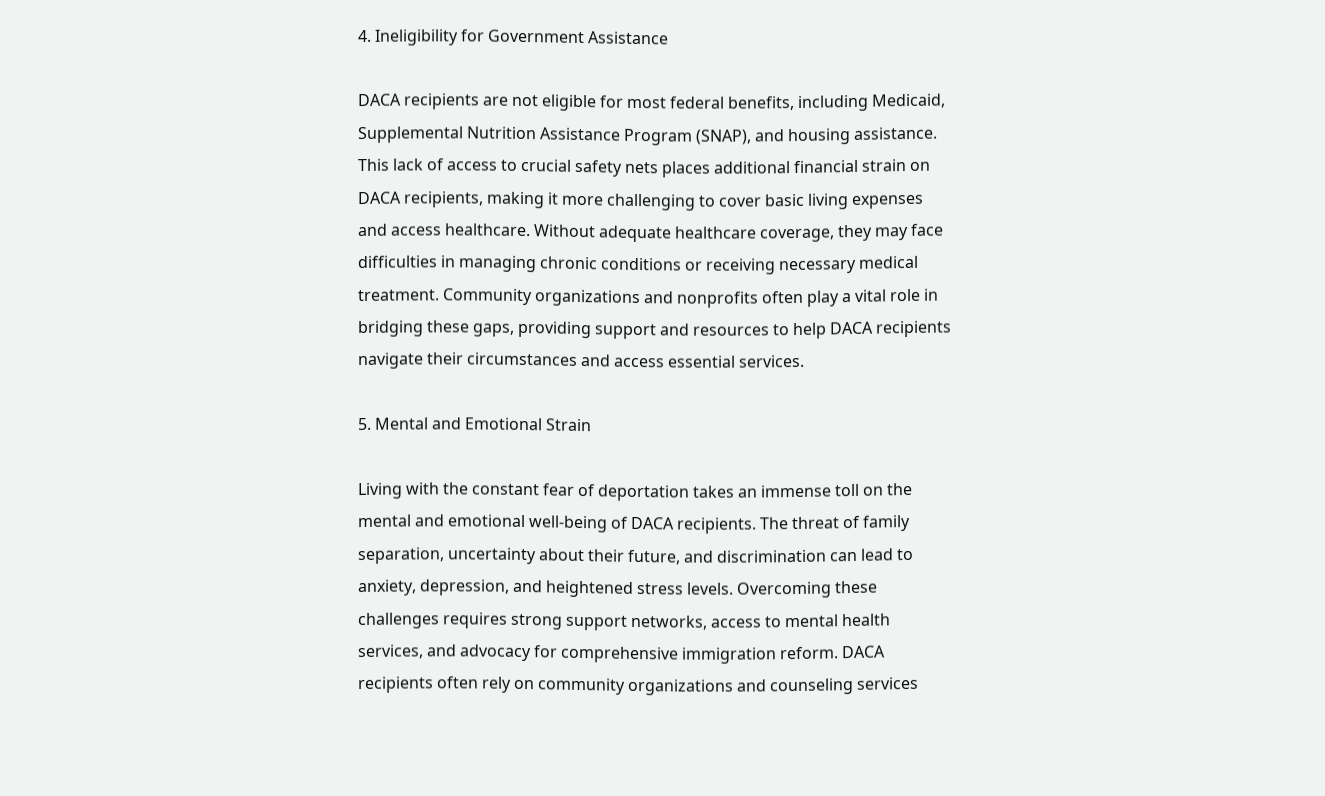4. Ineligibility for Government Assistance

DACA recipients are not eligible for most federal benefits, including Medicaid, Supplemental Nutrition Assistance Program (SNAP), and housing assistance. This lack of access to crucial safety nets places additional financial strain on DACA recipients, making it more challenging to cover basic living expenses and access healthcare. Without adequate healthcare coverage, they may face difficulties in managing chronic conditions or receiving necessary medical treatment. Community organizations and nonprofits often play a vital role in bridging these gaps, providing support and resources to help DACA recipients navigate their circumstances and access essential services.

5. Mental and Emotional Strain

Living with the constant fear of deportation takes an immense toll on the mental and emotional well-being of DACA recipients. The threat of family separation, uncertainty about their future, and discrimination can lead to anxiety, depression, and heightened stress levels. Overcoming these challenges requires strong support networks, access to mental health services, and advocacy for comprehensive immigration reform. DACA recipients often rely on community organizations and counseling services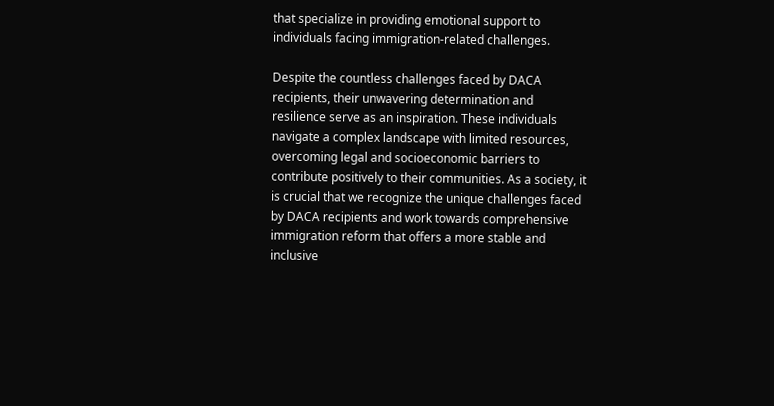that specialize in providing emotional support to individuals facing immigration-related challenges.

Despite the countless challenges faced by DACA recipients, their unwavering determination and resilience serve as an inspiration. These individuals navigate a complex landscape with limited resources, overcoming legal and socioeconomic barriers to contribute positively to their communities. As a society, it is crucial that we recognize the unique challenges faced by DACA recipients and work towards comprehensive immigration reform that offers a more stable and inclusive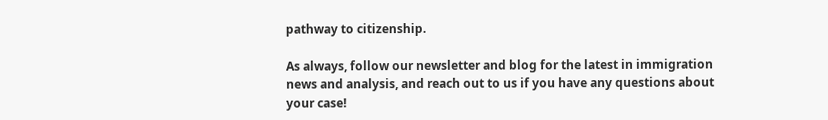pathway to citizenship.

As always, follow our newsletter and blog for the latest in immigration news and analysis, and reach out to us if you have any questions about your case!